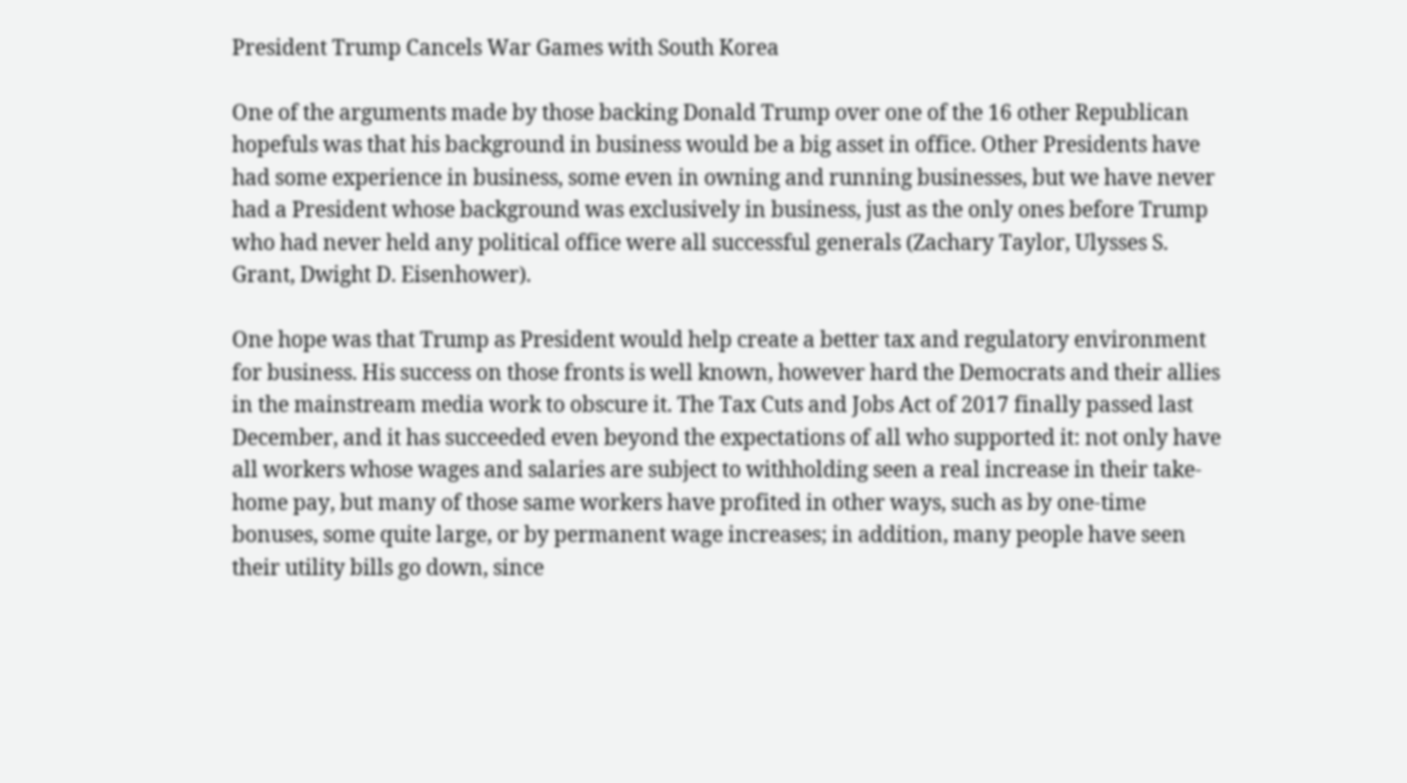President Trump Cancels War Games with South Korea

One of the arguments made by those backing Donald Trump over one of the 16 other Republican hopefuls was that his background in business would be a big asset in office. Other Presidents have had some experience in business, some even in owning and running businesses, but we have never had a President whose background was exclusively in business, just as the only ones before Trump who had never held any political office were all successful generals (Zachary Taylor, Ulysses S. Grant, Dwight D. Eisenhower).

One hope was that Trump as President would help create a better tax and regulatory environment for business. His success on those fronts is well known, however hard the Democrats and their allies in the mainstream media work to obscure it. The Tax Cuts and Jobs Act of 2017 finally passed last December, and it has succeeded even beyond the expectations of all who supported it: not only have all workers whose wages and salaries are subject to withholding seen a real increase in their take-home pay, but many of those same workers have profited in other ways, such as by one-time bonuses, some quite large, or by permanent wage increases; in addition, many people have seen their utility bills go down, since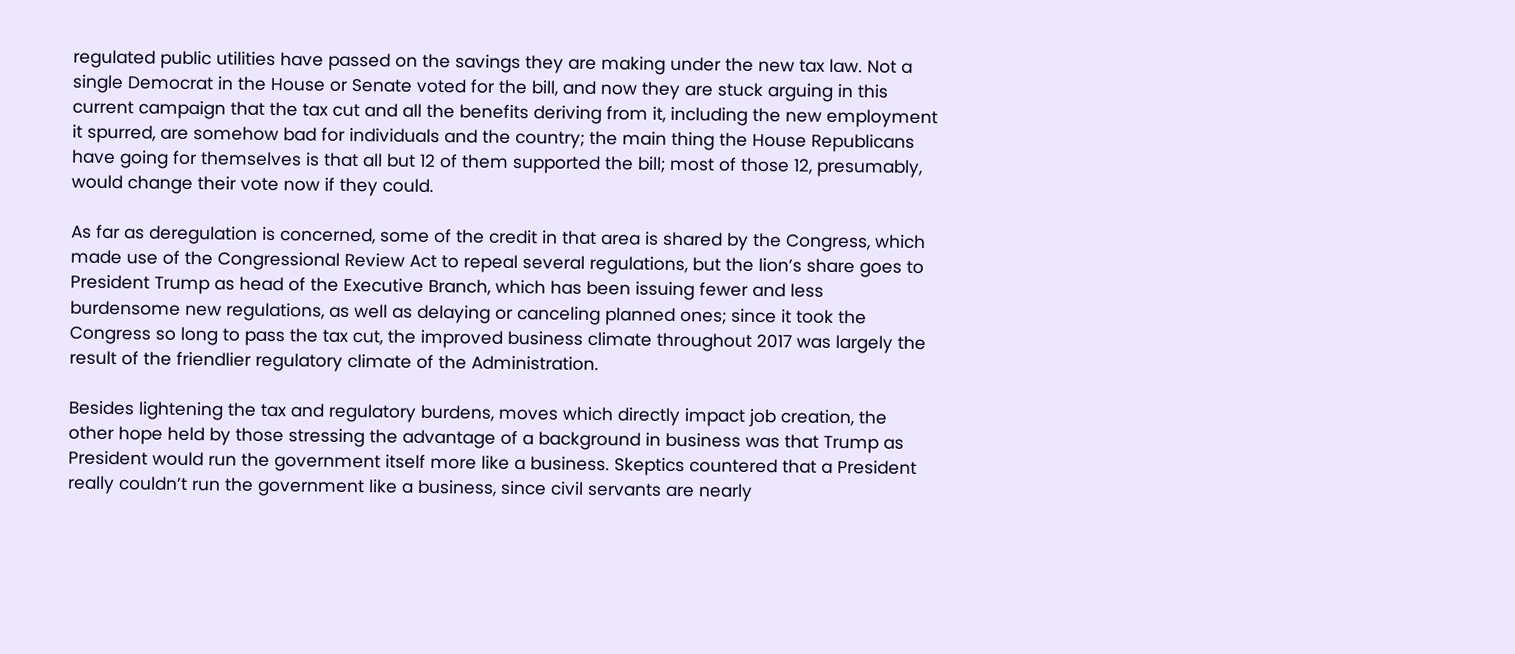regulated public utilities have passed on the savings they are making under the new tax law. Not a single Democrat in the House or Senate voted for the bill, and now they are stuck arguing in this current campaign that the tax cut and all the benefits deriving from it, including the new employment it spurred, are somehow bad for individuals and the country; the main thing the House Republicans have going for themselves is that all but 12 of them supported the bill; most of those 12, presumably, would change their vote now if they could.

As far as deregulation is concerned, some of the credit in that area is shared by the Congress, which made use of the Congressional Review Act to repeal several regulations, but the lion’s share goes to President Trump as head of the Executive Branch, which has been issuing fewer and less burdensome new regulations, as well as delaying or canceling planned ones; since it took the Congress so long to pass the tax cut, the improved business climate throughout 2017 was largely the result of the friendlier regulatory climate of the Administration.

Besides lightening the tax and regulatory burdens, moves which directly impact job creation, the other hope held by those stressing the advantage of a background in business was that Trump as President would run the government itself more like a business. Skeptics countered that a President really couldn’t run the government like a business, since civil servants are nearly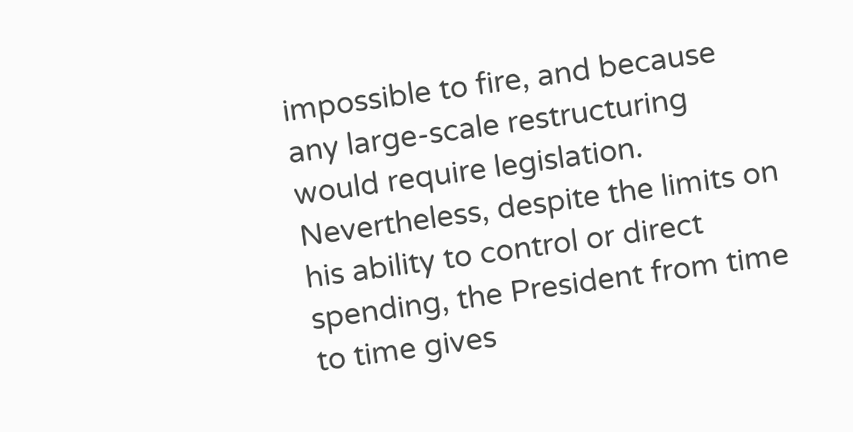impossible to fire, and because any large-scale restructuring would require legislation. Nevertheless, despite the limits on his ability to control or direct spending, the President from time to time gives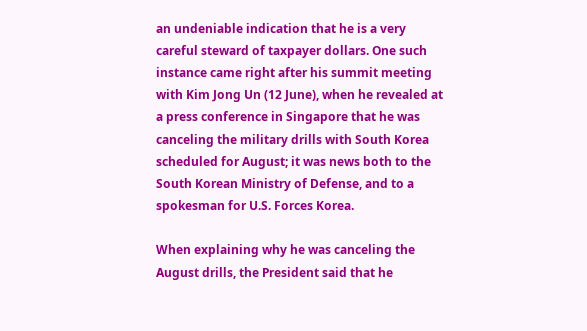an undeniable indication that he is a very careful steward of taxpayer dollars. One such instance came right after his summit meeting with Kim Jong Un (12 June), when he revealed at a press conference in Singapore that he was canceling the military drills with South Korea scheduled for August; it was news both to the South Korean Ministry of Defense, and to a spokesman for U.S. Forces Korea.

When explaining why he was canceling the August drills, the President said that he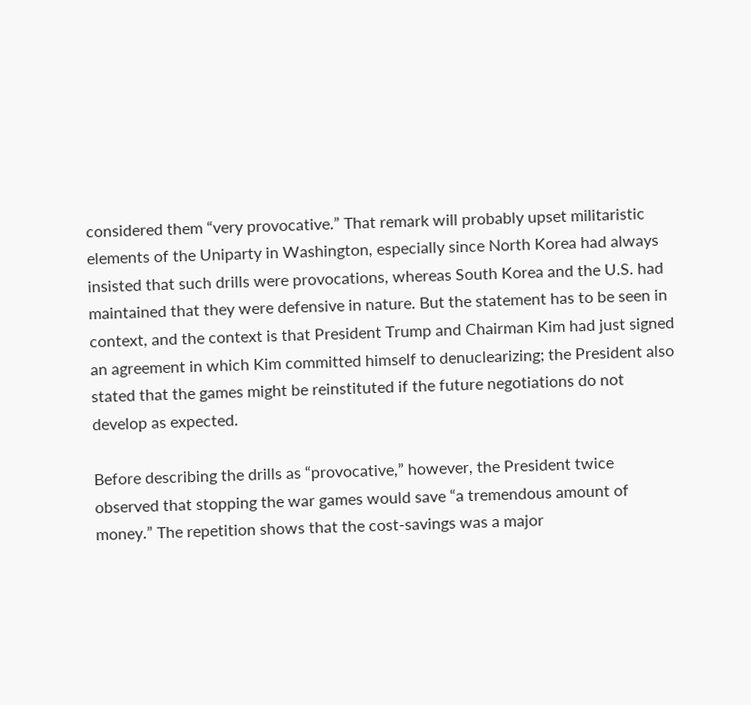considered them “very provocative.” That remark will probably upset militaristic elements of the Uniparty in Washington, especially since North Korea had always insisted that such drills were provocations, whereas South Korea and the U.S. had maintained that they were defensive in nature. But the statement has to be seen in context, and the context is that President Trump and Chairman Kim had just signed an agreement in which Kim committed himself to denuclearizing; the President also stated that the games might be reinstituted if the future negotiations do not develop as expected.

Before describing the drills as “provocative,” however, the President twice observed that stopping the war games would save “a tremendous amount of money.” The repetition shows that the cost-savings was a major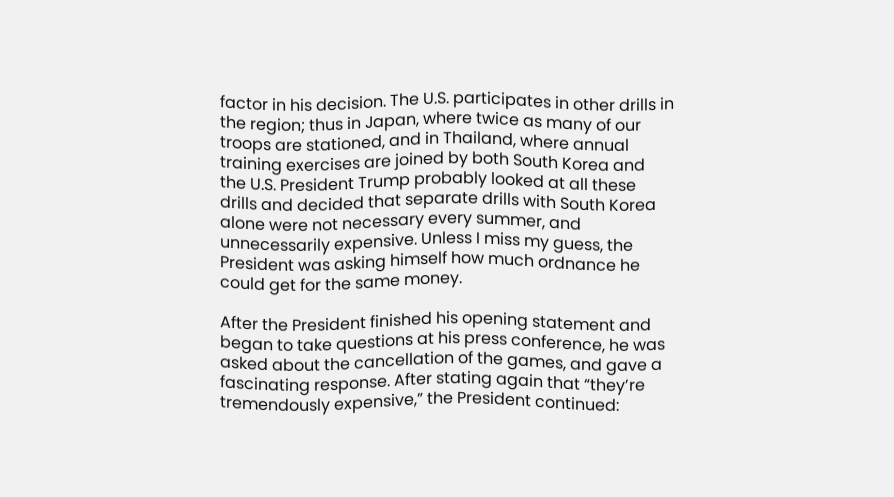factor in his decision. The U.S. participates in other drills in the region; thus in Japan, where twice as many of our troops are stationed, and in Thailand, where annual training exercises are joined by both South Korea and the U.S. President Trump probably looked at all these drills and decided that separate drills with South Korea alone were not necessary every summer, and unnecessarily expensive. Unless I miss my guess, the President was asking himself how much ordnance he could get for the same money.

After the President finished his opening statement and began to take questions at his press conference, he was asked about the cancellation of the games, and gave a fascinating response. After stating again that “they’re tremendously expensive,” the President continued: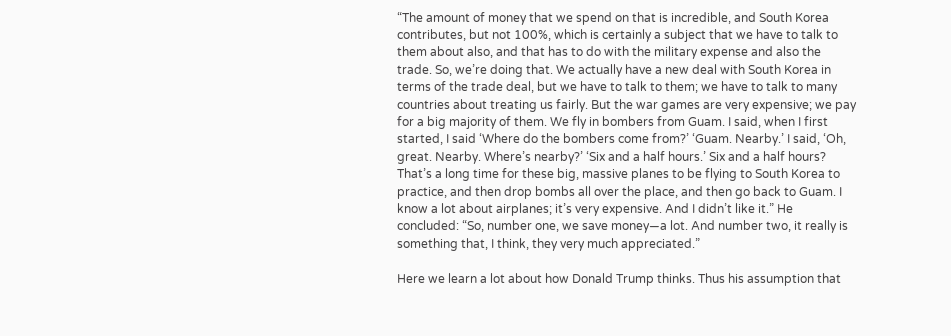“The amount of money that we spend on that is incredible, and South Korea contributes, but not 100%, which is certainly a subject that we have to talk to them about also, and that has to do with the military expense and also the trade. So, we’re doing that. We actually have a new deal with South Korea in terms of the trade deal, but we have to talk to them; we have to talk to many countries about treating us fairly. But the war games are very expensive; we pay for a big majority of them. We fly in bombers from Guam. I said, when I first started, I said ‘Where do the bombers come from?’ ‘Guam. Nearby.’ I said, ‘Oh, great. Nearby. Where’s nearby?’ ‘Six and a half hours.’ Six and a half hours? That’s a long time for these big, massive planes to be flying to South Korea to practice, and then drop bombs all over the place, and then go back to Guam. I know a lot about airplanes; it’s very expensive. And I didn’t like it.” He concluded: “So, number one, we save money—a lot. And number two, it really is something that, I think, they very much appreciated.”

Here we learn a lot about how Donald Trump thinks. Thus his assumption that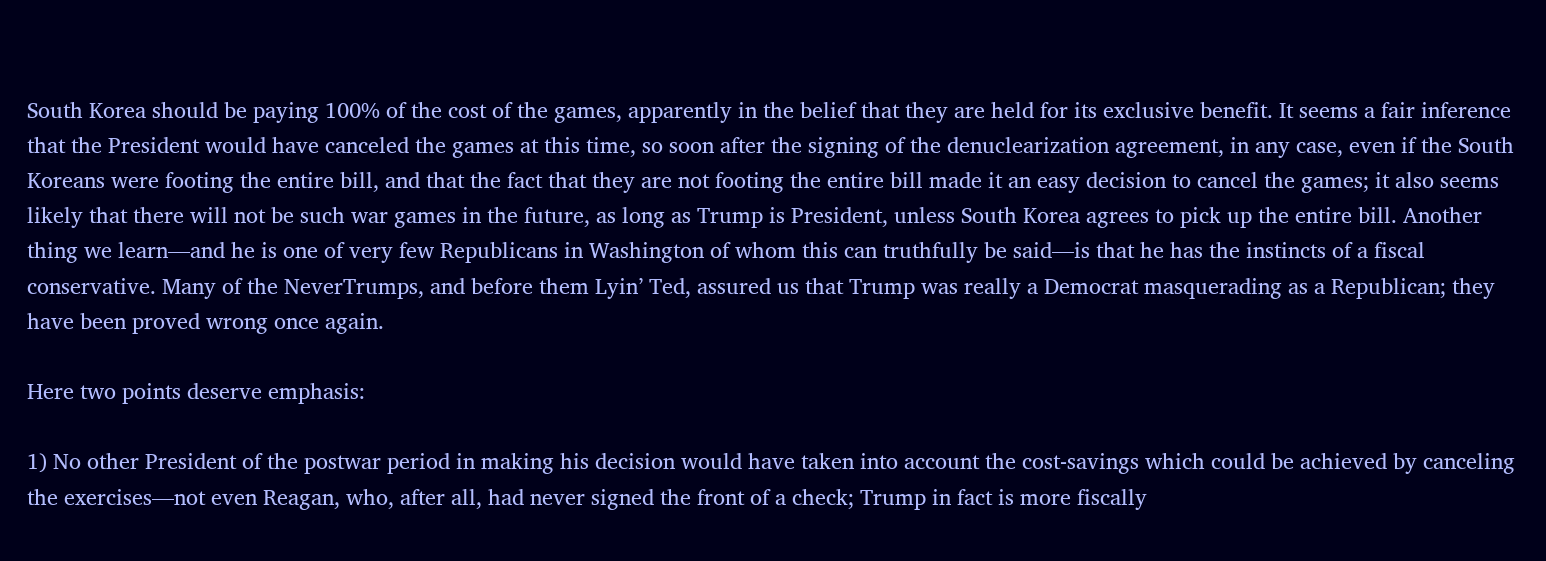South Korea should be paying 100% of the cost of the games, apparently in the belief that they are held for its exclusive benefit. It seems a fair inference that the President would have canceled the games at this time, so soon after the signing of the denuclearization agreement, in any case, even if the South Koreans were footing the entire bill, and that the fact that they are not footing the entire bill made it an easy decision to cancel the games; it also seems likely that there will not be such war games in the future, as long as Trump is President, unless South Korea agrees to pick up the entire bill. Another thing we learn—and he is one of very few Republicans in Washington of whom this can truthfully be said—is that he has the instincts of a fiscal conservative. Many of the NeverTrumps, and before them Lyin’ Ted, assured us that Trump was really a Democrat masquerading as a Republican; they have been proved wrong once again.

Here two points deserve emphasis:

1) No other President of the postwar period in making his decision would have taken into account the cost-savings which could be achieved by canceling the exercises—not even Reagan, who, after all, had never signed the front of a check; Trump in fact is more fiscally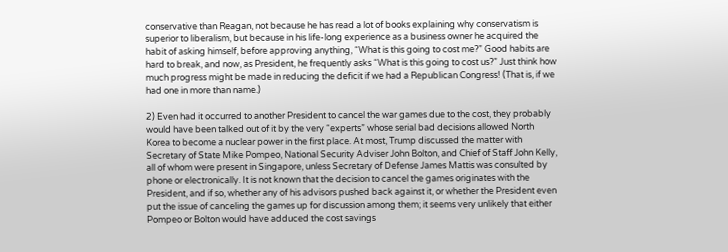conservative than Reagan, not because he has read a lot of books explaining why conservatism is superior to liberalism, but because in his life-long experience as a business owner he acquired the habit of asking himself, before approving anything, “What is this going to cost me?” Good habits are hard to break, and now, as President, he frequently asks “What is this going to cost us?” Just think how much progress might be made in reducing the deficit if we had a Republican Congress! (That is, if we had one in more than name.)

2) Even had it occurred to another President to cancel the war games due to the cost, they probably would have been talked out of it by the very “experts” whose serial bad decisions allowed North Korea to become a nuclear power in the first place. At most, Trump discussed the matter with Secretary of State Mike Pompeo, National Security Adviser John Bolton, and Chief of Staff John Kelly, all of whom were present in Singapore, unless Secretary of Defense James Mattis was consulted by phone or electronically. It is not known that the decision to cancel the games originates with the President, and if so, whether any of his advisors pushed back against it, or whether the President even put the issue of canceling the games up for discussion among them; it seems very unlikely that either Pompeo or Bolton would have adduced the cost savings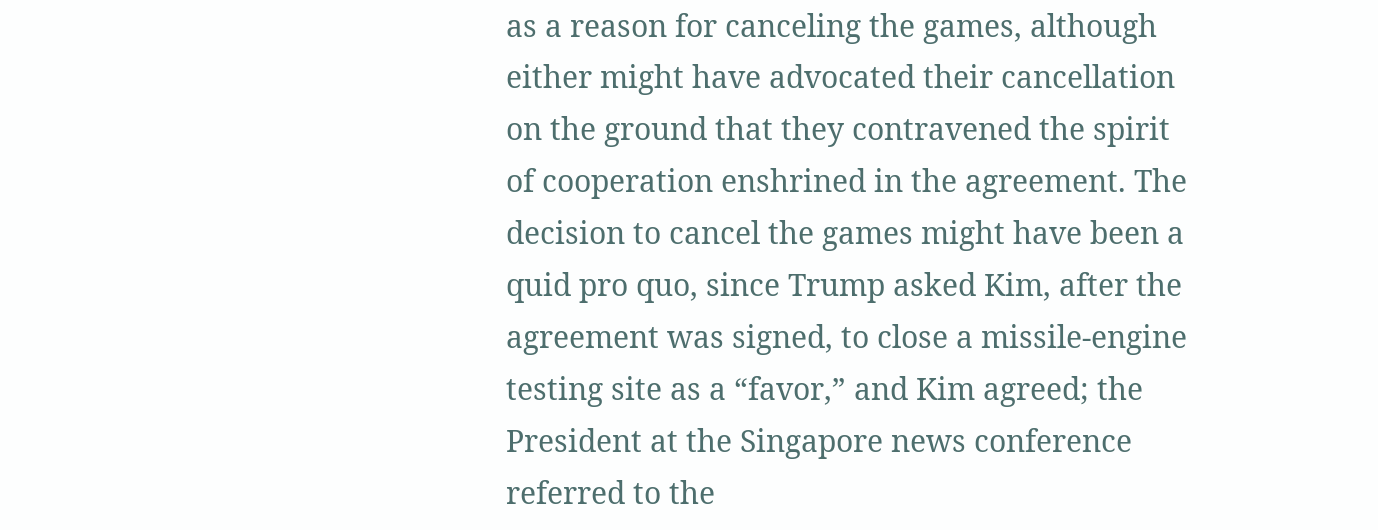as a reason for canceling the games, although either might have advocated their cancellation on the ground that they contravened the spirit of cooperation enshrined in the agreement. The decision to cancel the games might have been a quid pro quo, since Trump asked Kim, after the agreement was signed, to close a missile-engine testing site as a “favor,” and Kim agreed; the President at the Singapore news conference referred to the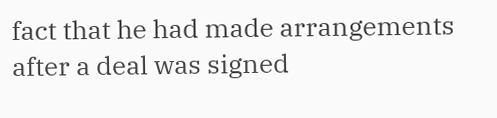fact that he had made arrangements after a deal was signed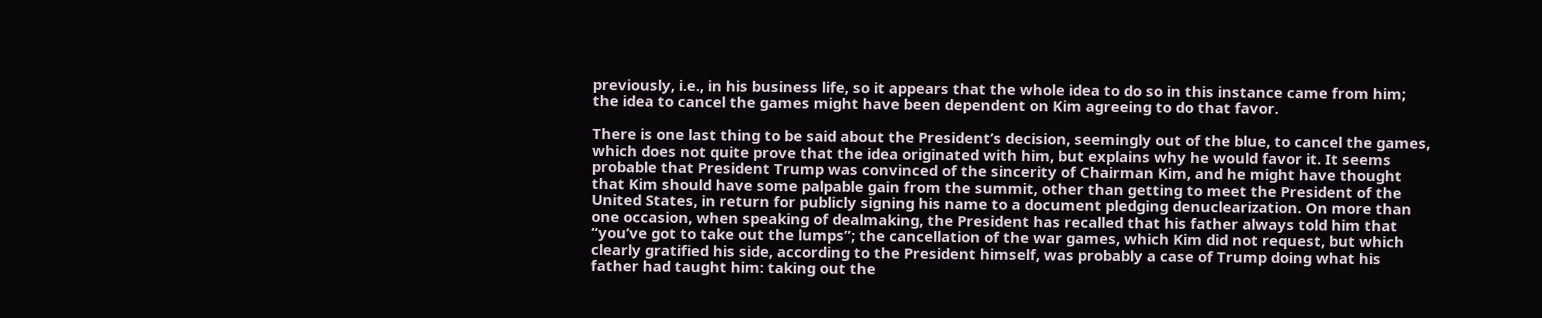previously, i.e., in his business life, so it appears that the whole idea to do so in this instance came from him; the idea to cancel the games might have been dependent on Kim agreeing to do that favor.

There is one last thing to be said about the President’s decision, seemingly out of the blue, to cancel the games, which does not quite prove that the idea originated with him, but explains why he would favor it. It seems probable that President Trump was convinced of the sincerity of Chairman Kim, and he might have thought that Kim should have some palpable gain from the summit, other than getting to meet the President of the United States, in return for publicly signing his name to a document pledging denuclearization. On more than one occasion, when speaking of dealmaking, the President has recalled that his father always told him that “you’ve got to take out the lumps”; the cancellation of the war games, which Kim did not request, but which clearly gratified his side, according to the President himself, was probably a case of Trump doing what his father had taught him: taking out the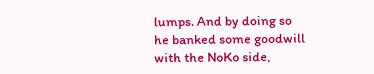lumps. And by doing so he banked some goodwill with the NoKo side,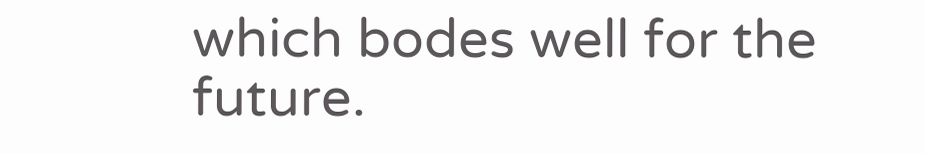which bodes well for the future.